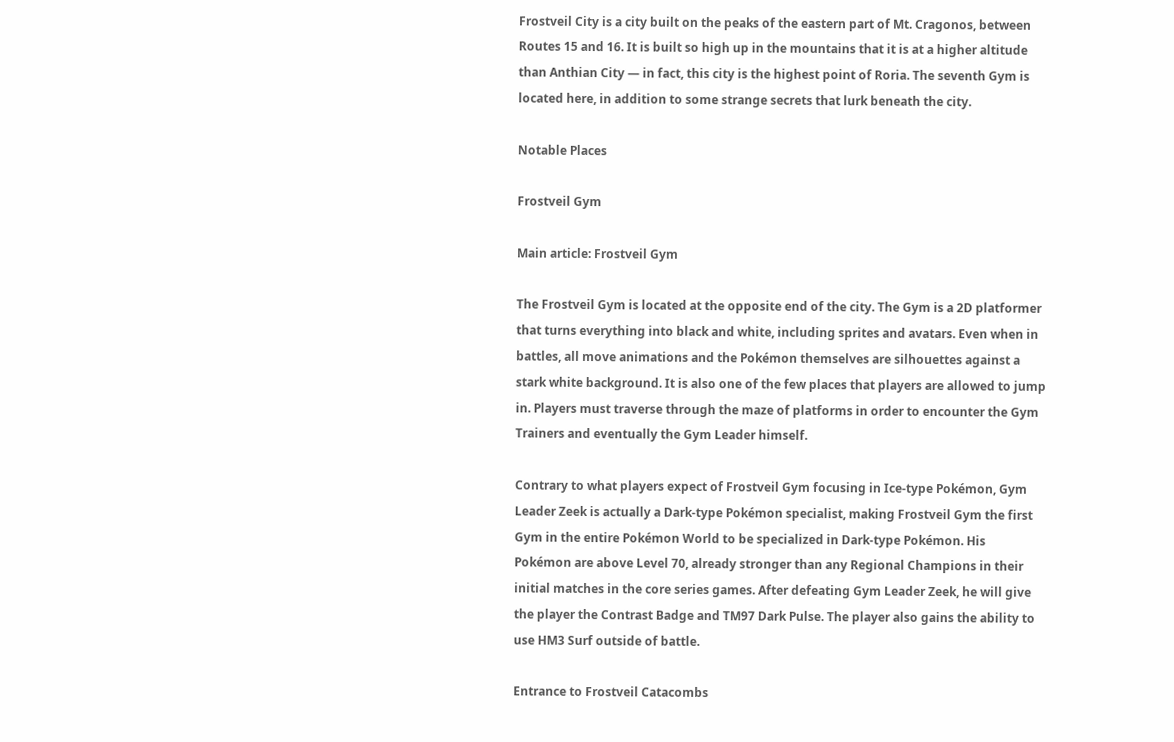Frostveil City is a city built on the peaks of the eastern part of Mt. Cragonos, between Routes 15 and 16. It is built so high up in the mountains that it is at a higher altitude than Anthian City — in fact, this city is the highest point of Roria. The seventh Gym is located here, in addition to some strange secrets that lurk beneath the city.

Notable Places

Frostveil Gym

Main article: Frostveil Gym

The Frostveil Gym is located at the opposite end of the city. The Gym is a 2D platformer that turns everything into black and white, including sprites and avatars. Even when in battles, all move animations and the Pokémon themselves are silhouettes against a stark white background. It is also one of the few places that players are allowed to jump in. Players must traverse through the maze of platforms in order to encounter the Gym Trainers and eventually the Gym Leader himself.

Contrary to what players expect of Frostveil Gym focusing in Ice-type Pokémon, Gym Leader Zeek is actually a Dark-type Pokémon specialist, making Frostveil Gym the first Gym in the entire Pokémon World to be specialized in Dark-type Pokémon. His Pokémon are above Level 70, already stronger than any Regional Champions in their initial matches in the core series games. After defeating Gym Leader Zeek, he will give the player the Contrast Badge and TM97 Dark Pulse. The player also gains the ability to use HM3 Surf outside of battle.

Entrance to Frostveil Catacombs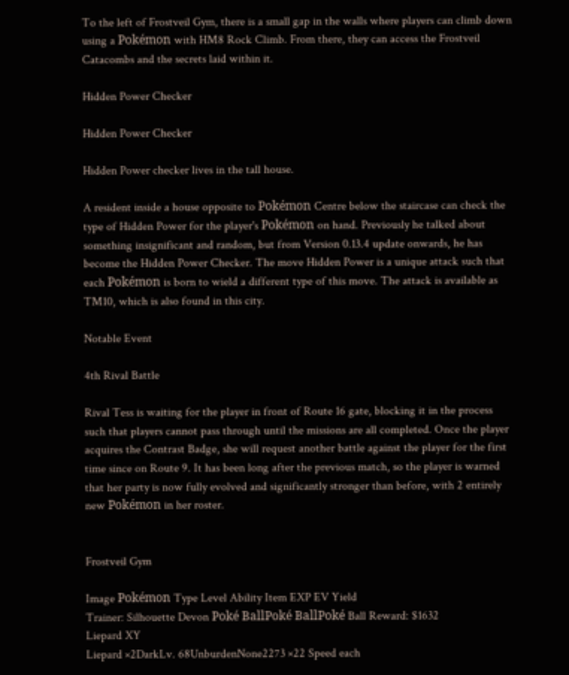To the left of Frostveil Gym, there is a small gap in the walls where players can climb down using a Pokémon with HM8 Rock Climb. From there, they can access the Frostveil Catacombs and the secrets laid within it.

Hidden Power Checker

Hidden Power Checker

Hidden Power checker lives in the tall house.

A resident inside a house opposite to Pokémon Centre below the staircase can check the type of Hidden Power for the player's Pokémon on hand. Previously he talked about something insignificant and random, but from Version 0.13.4 update onwards, he has become the Hidden Power Checker. The move Hidden Power is a unique attack such that each Pokémon is born to wield a different type of this move. The attack is available as TM10, which is also found in this city.

Notable Event

4th Rival Battle

Rival Tess is waiting for the player in front of Route 16 gate, blocking it in the process such that players cannot pass through until the missions are all completed. Once the player acquires the Contrast Badge, she will request another battle against the player for the first time since on Route 9. It has been long after the previous match, so the player is warned that her party is now fully evolved and significantly stronger than before, with 2 entirely new Pokémon in her roster.


Frostveil Gym

Image Pokémon Type Level Ability Item EXP EV Yield
Trainer: Silhouette Devon Poké BallPoké BallPoké Ball Reward: $1632
Liepard XY
Liepard ×2DarkLv. 68UnburdenNone2273 ×22 Speed each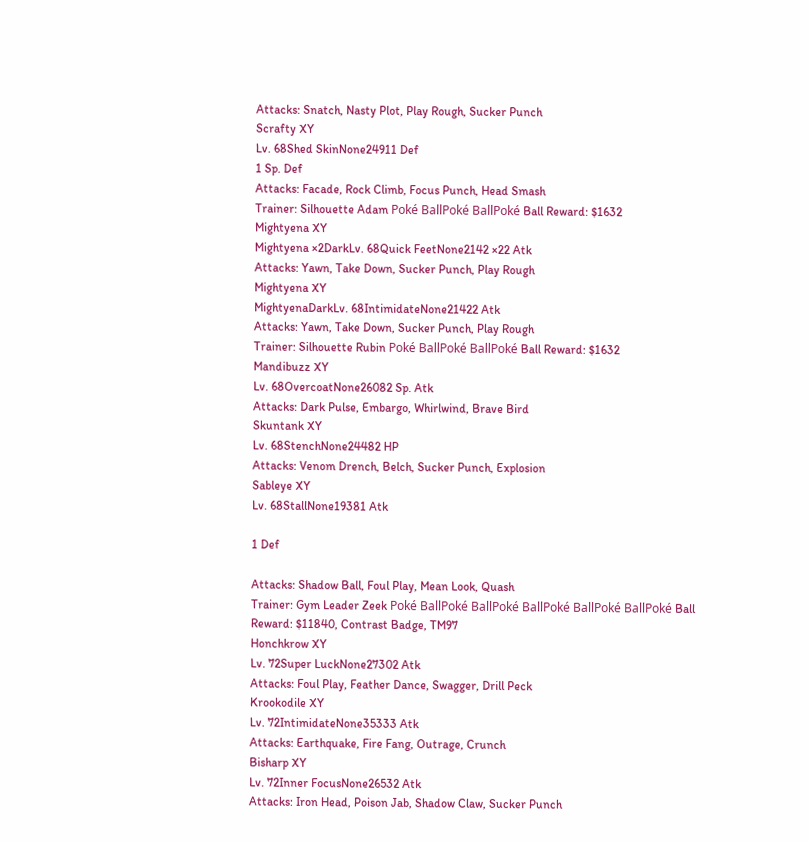Attacks: Snatch, Nasty Plot, Play Rough, Sucker Punch
Scrafty XY
Lv. 68Shed SkinNone24911 Def
1 Sp. Def
Attacks: Facade, Rock Climb, Focus Punch, Head Smash
Trainer: Silhouette Adam Poké BallPoké BallPoké Ball Reward: $1632
Mightyena XY
Mightyena ×2DarkLv. 68Quick FeetNone2142 ×22 Atk
Attacks: Yawn, Take Down, Sucker Punch, Play Rough
Mightyena XY
MightyenaDarkLv. 68IntimidateNone21422 Atk
Attacks: Yawn, Take Down, Sucker Punch, Play Rough
Trainer: Silhouette Rubin Poké BallPoké BallPoké Ball Reward: $1632
Mandibuzz XY
Lv. 68OvercoatNone26082 Sp. Atk
Attacks: Dark Pulse, Embargo, Whirlwind, Brave Bird
Skuntank XY
Lv. 68StenchNone24482 HP
Attacks: Venom Drench, Belch, Sucker Punch, Explosion
Sableye XY
Lv. 68StallNone19381 Atk

1 Def

Attacks: Shadow Ball, Foul Play, Mean Look, Quash
Trainer: Gym Leader Zeek Poké BallPoké BallPoké BallPoké BallPoké BallPoké Ball Reward: $11840, Contrast Badge, TM97
Honchkrow XY
Lv. 72Super LuckNone27302 Atk
Attacks: Foul Play, Feather Dance, Swagger, Drill Peck
Krookodile XY
Lv. 72IntimidateNone35333 Atk
Attacks: Earthquake, Fire Fang, Outrage, Crunch
Bisharp XY
Lv. 72Inner FocusNone26532 Atk
Attacks: Iron Head, Poison Jab, Shadow Claw, Sucker Punch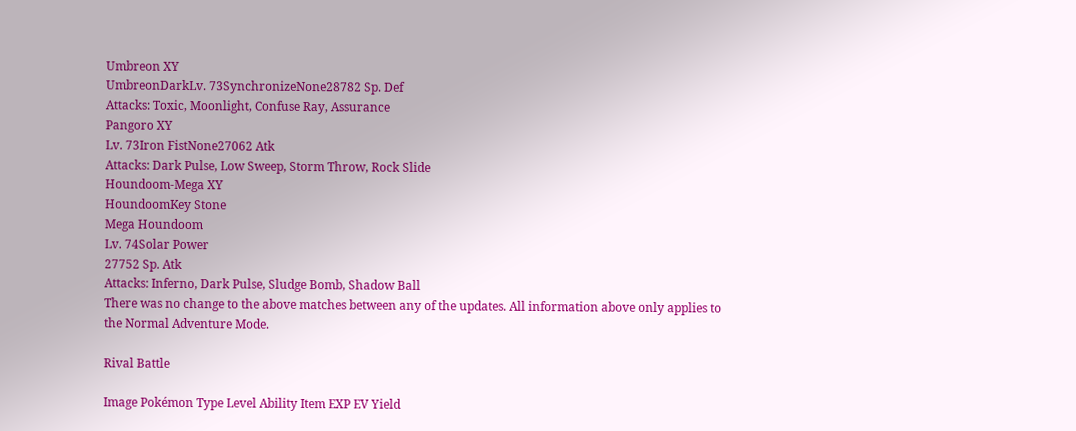Umbreon XY
UmbreonDarkLv. 73SynchronizeNone28782 Sp. Def
Attacks: Toxic, Moonlight, Confuse Ray, Assurance
Pangoro XY
Lv. 73Iron FistNone27062 Atk
Attacks: Dark Pulse, Low Sweep, Storm Throw, Rock Slide
Houndoom-Mega XY
HoundoomKey Stone
Mega Houndoom
Lv. 74Solar Power
27752 Sp. Atk
Attacks: Inferno, Dark Pulse, Sludge Bomb, Shadow Ball
There was no change to the above matches between any of the updates. All information above only applies to the Normal Adventure Mode.

Rival Battle

Image Pokémon Type Level Ability Item EXP EV Yield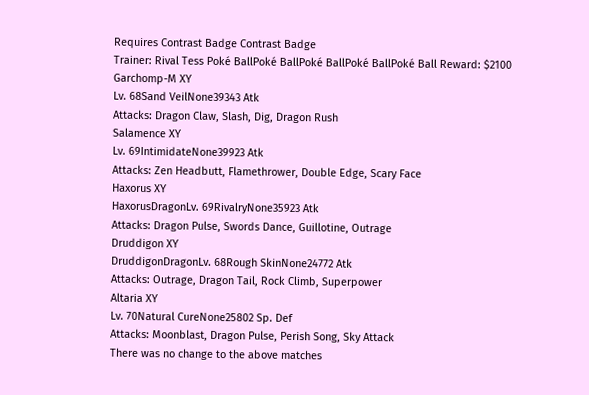Requires Contrast Badge Contrast Badge
Trainer: Rival Tess Poké BallPoké BallPoké BallPoké BallPoké Ball Reward: $2100
Garchomp-M XY
Lv. 68Sand VeilNone39343 Atk
Attacks: Dragon Claw, Slash, Dig, Dragon Rush
Salamence XY
Lv. 69IntimidateNone39923 Atk
Attacks: Zen Headbutt, Flamethrower, Double Edge, Scary Face
Haxorus XY
HaxorusDragonLv. 69RivalryNone35923 Atk
Attacks: Dragon Pulse, Swords Dance, Guillotine, Outrage
Druddigon XY
DruddigonDragonLv. 68Rough SkinNone24772 Atk
Attacks: Outrage, Dragon Tail, Rock Climb, Superpower
Altaria XY
Lv. 70Natural CureNone25802 Sp. Def
Attacks: Moonblast, Dragon Pulse, Perish Song, Sky Attack
There was no change to the above matches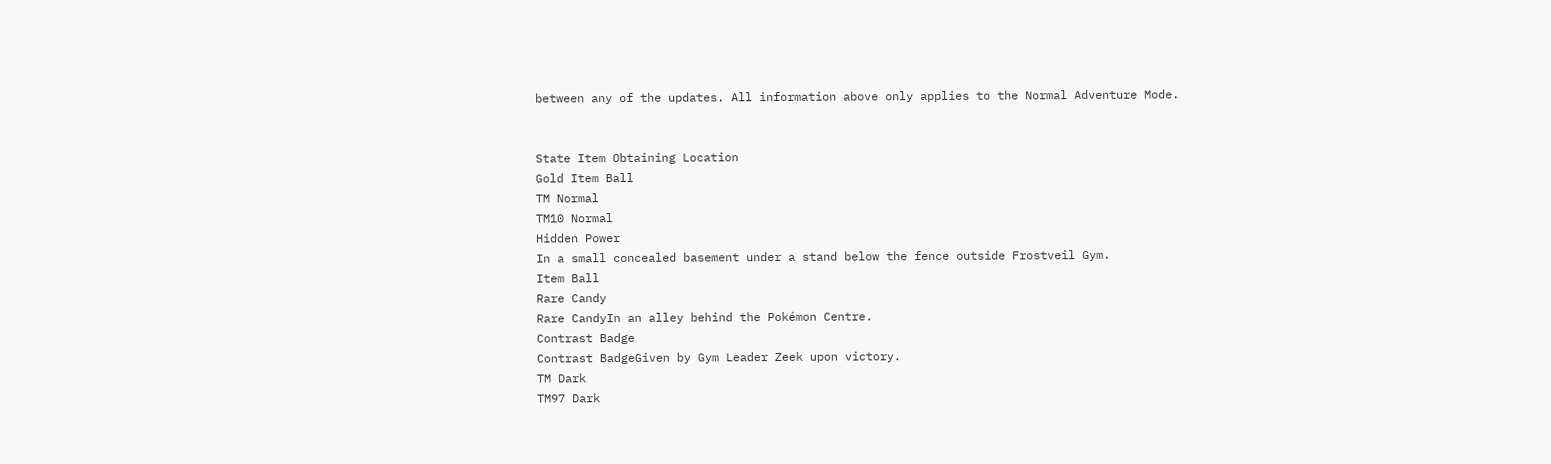between any of the updates. All information above only applies to the Normal Adventure Mode.


State Item Obtaining Location
Gold Item Ball
TM Normal
TM10 Normal
Hidden Power
In a small concealed basement under a stand below the fence outside Frostveil Gym.
Item Ball
Rare Candy
Rare CandyIn an alley behind the Pokémon Centre.
Contrast Badge
Contrast BadgeGiven by Gym Leader Zeek upon victory.
TM Dark
TM97 Dark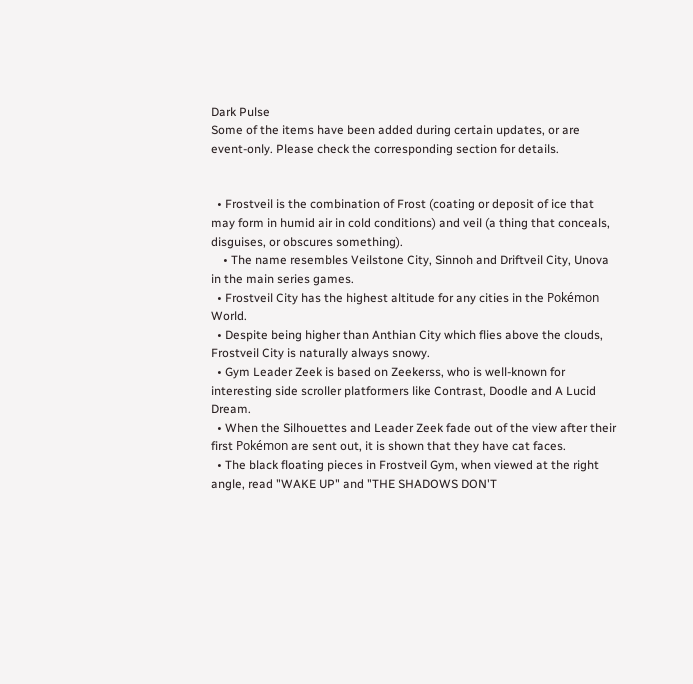Dark Pulse
Some of the items have been added during certain updates, or are event-only. Please check the corresponding section for details.


  • Frostveil is the combination of Frost (coating or deposit of ice that may form in humid air in cold conditions) and veil (a thing that conceals, disguises, or obscures something).
    • The name resembles Veilstone City, Sinnoh and Driftveil City, Unova in the main series games.
  • Frostveil City has the highest altitude for any cities in the Pokémon World.
  • Despite being higher than Anthian City which flies above the clouds, Frostveil City is naturally always snowy.
  • Gym Leader Zeek is based on Zeekerss, who is well-known for interesting side scroller platformers like Contrast, Doodle and A Lucid Dream.
  • When the Silhouettes and Leader Zeek fade out of the view after their first Pokémon are sent out, it is shown that they have cat faces.
  • The black floating pieces in Frostveil Gym, when viewed at the right angle, read "WAKE UP" and "THE SHADOWS DON'T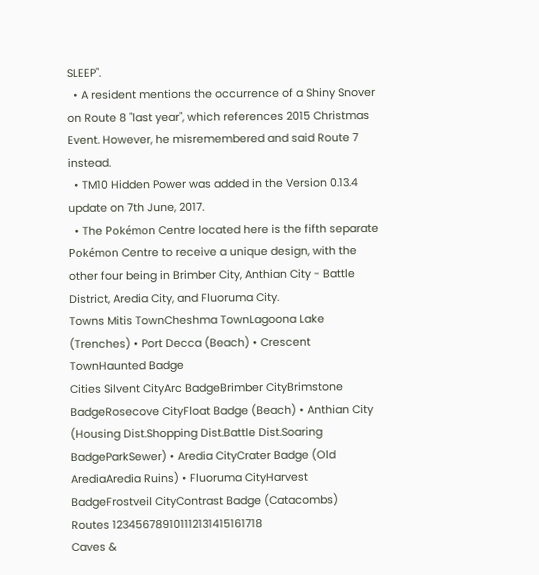SLEEP".
  • A resident mentions the occurrence of a Shiny Snover on Route 8 "last year", which references 2015 Christmas Event. However, he misremembered and said Route 7 instead.
  • TM10 Hidden Power was added in the Version 0.13.4 update on 7th June, 2017.
  • The Pokémon Centre located here is the fifth separate Pokémon Centre to receive a unique design, with the other four being in Brimber City, Anthian City - Battle District, Aredia City, and Fluoruma City.
Towns Mitis TownCheshma TownLagoona Lake (Trenches) • Port Decca (Beach) • Crescent TownHaunted Badge
Cities Silvent CityArc BadgeBrimber CityBrimstone BadgeRosecove CityFloat Badge (Beach) • Anthian City (Housing Dist.Shopping Dist.Battle Dist.Soaring BadgeParkSewer) • Aredia CityCrater Badge (Old ArediaAredia Ruins) • Fluoruma CityHarvest BadgeFrostveil CityContrast Badge (Catacombs)
Routes 123456789101112131415161718
Caves &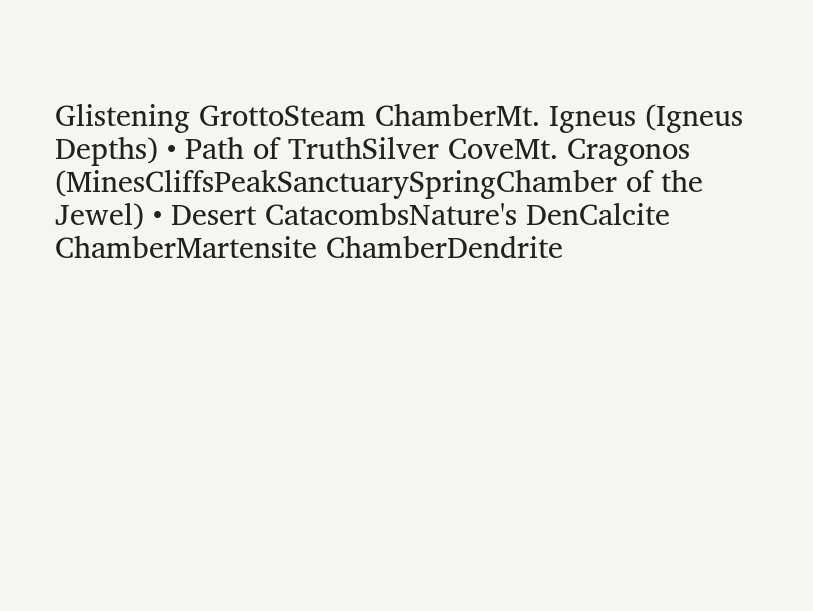Glistening GrottoSteam ChamberMt. Igneus (Igneus Depths) • Path of TruthSilver CoveMt. Cragonos (MinesCliffsPeakSanctuarySpringChamber of the Jewel) • Desert CatacombsNature's DenCalcite ChamberMartensite ChamberDendrite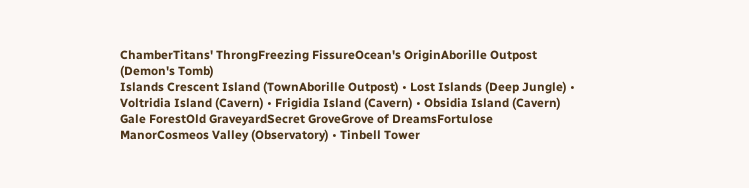ChamberTitans' ThrongFreezing FissureOcean's OriginAborille Outpost (Demon's Tomb)
Islands Crescent Island (TownAborille Outpost) • Lost Islands (Deep Jungle) • Voltridia Island (Cavern) • Frigidia Island (Cavern) • Obsidia Island (Cavern)
Gale ForestOld GraveyardSecret GroveGrove of DreamsFortulose ManorCosmeos Valley (Observatory) • Tinbell Tower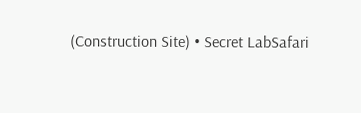(Construction Site) • Secret LabSafari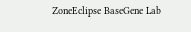ZoneEclipse BaseGene Lab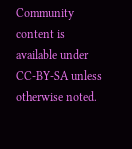Community content is available under CC-BY-SA unless otherwise noted.